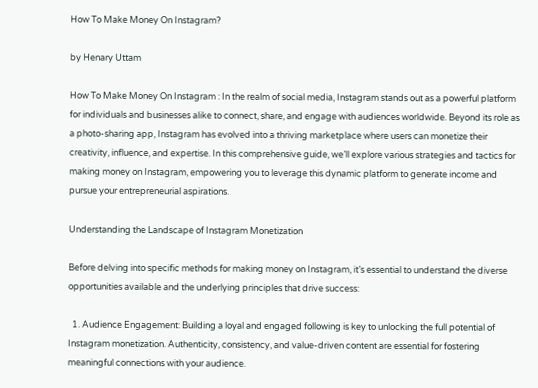How To Make Money On Instagram?

by Henary Uttam

How To Make Money On Instagram : In the realm of social media, Instagram stands out as a powerful platform for individuals and businesses alike to connect, share, and engage with audiences worldwide. Beyond its role as a photo-sharing app, Instagram has evolved into a thriving marketplace where users can monetize their creativity, influence, and expertise. In this comprehensive guide, we’ll explore various strategies and tactics for making money on Instagram, empowering you to leverage this dynamic platform to generate income and pursue your entrepreneurial aspirations.

Understanding the Landscape of Instagram Monetization

Before delving into specific methods for making money on Instagram, it’s essential to understand the diverse opportunities available and the underlying principles that drive success:

  1. Audience Engagement: Building a loyal and engaged following is key to unlocking the full potential of Instagram monetization. Authenticity, consistency, and value-driven content are essential for fostering meaningful connections with your audience.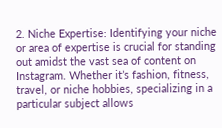2. Niche Expertise: Identifying your niche or area of expertise is crucial for standing out amidst the vast sea of content on Instagram. Whether it’s fashion, fitness, travel, or niche hobbies, specializing in a particular subject allows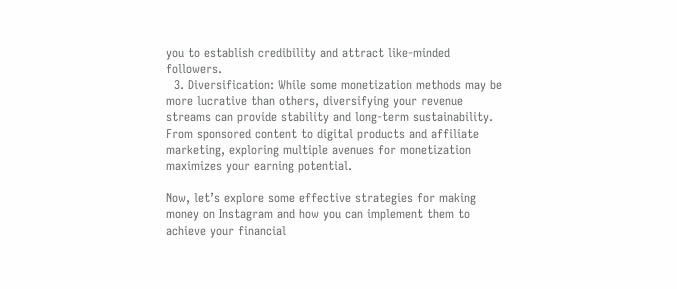you to establish credibility and attract like-minded followers.
  3. Diversification: While some monetization methods may be more lucrative than others, diversifying your revenue streams can provide stability and long-term sustainability. From sponsored content to digital products and affiliate marketing, exploring multiple avenues for monetization maximizes your earning potential.

Now, let’s explore some effective strategies for making money on Instagram and how you can implement them to achieve your financial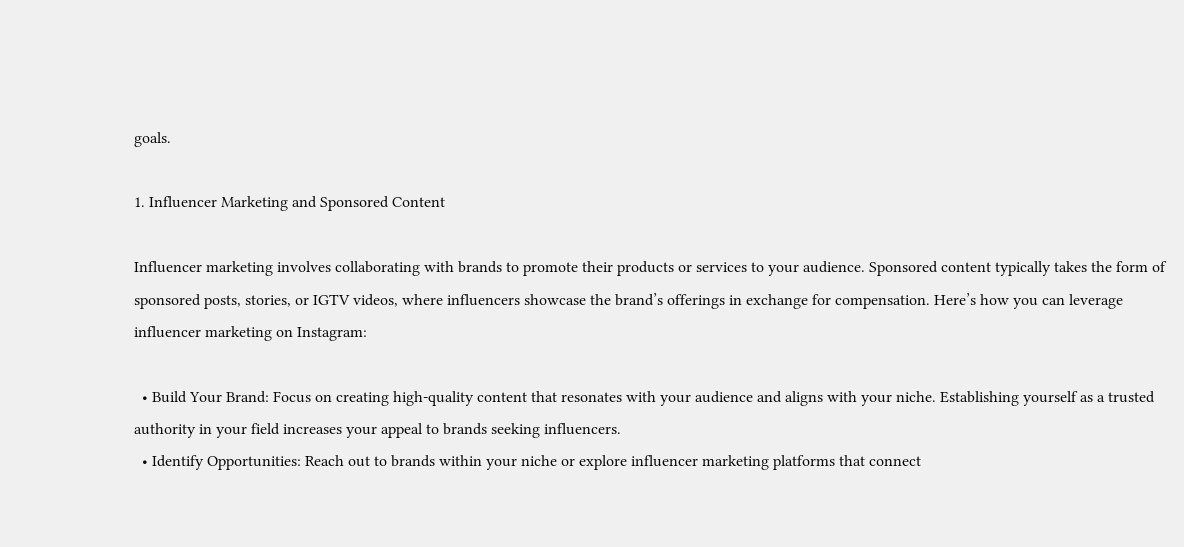goals.

1. Influencer Marketing and Sponsored Content

Influencer marketing involves collaborating with brands to promote their products or services to your audience. Sponsored content typically takes the form of sponsored posts, stories, or IGTV videos, where influencers showcase the brand’s offerings in exchange for compensation. Here’s how you can leverage influencer marketing on Instagram:

  • Build Your Brand: Focus on creating high-quality content that resonates with your audience and aligns with your niche. Establishing yourself as a trusted authority in your field increases your appeal to brands seeking influencers.
  • Identify Opportunities: Reach out to brands within your niche or explore influencer marketing platforms that connect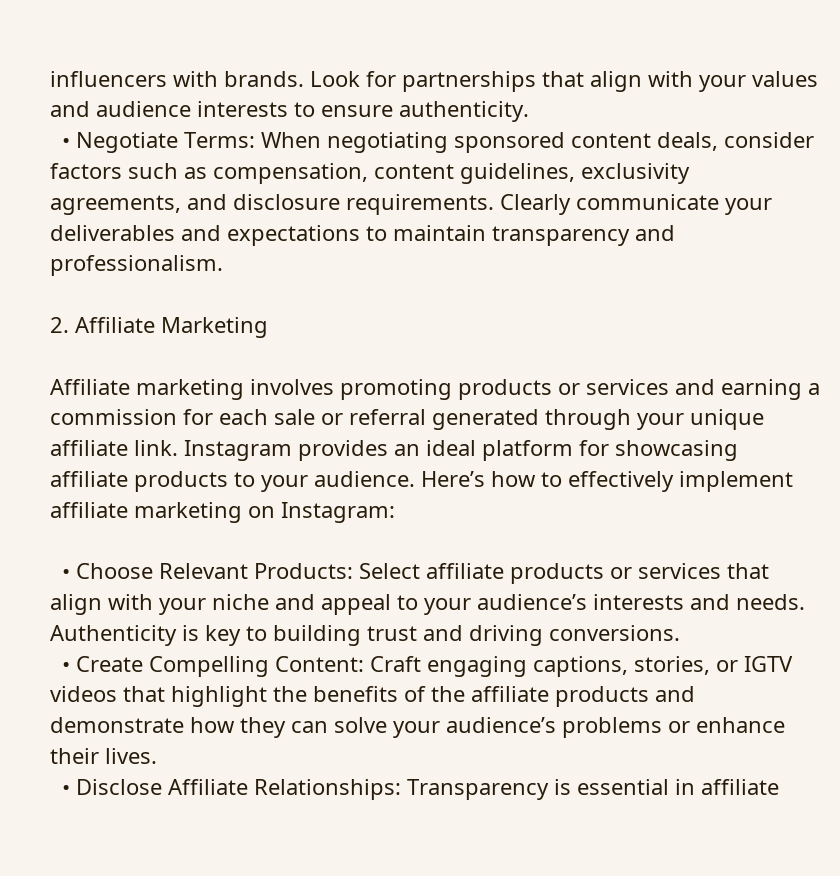influencers with brands. Look for partnerships that align with your values and audience interests to ensure authenticity.
  • Negotiate Terms: When negotiating sponsored content deals, consider factors such as compensation, content guidelines, exclusivity agreements, and disclosure requirements. Clearly communicate your deliverables and expectations to maintain transparency and professionalism.

2. Affiliate Marketing

Affiliate marketing involves promoting products or services and earning a commission for each sale or referral generated through your unique affiliate link. Instagram provides an ideal platform for showcasing affiliate products to your audience. Here’s how to effectively implement affiliate marketing on Instagram:

  • Choose Relevant Products: Select affiliate products or services that align with your niche and appeal to your audience’s interests and needs. Authenticity is key to building trust and driving conversions.
  • Create Compelling Content: Craft engaging captions, stories, or IGTV videos that highlight the benefits of the affiliate products and demonstrate how they can solve your audience’s problems or enhance their lives.
  • Disclose Affiliate Relationships: Transparency is essential in affiliate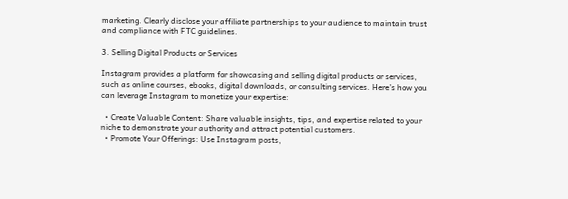marketing. Clearly disclose your affiliate partnerships to your audience to maintain trust and compliance with FTC guidelines.

3. Selling Digital Products or Services

Instagram provides a platform for showcasing and selling digital products or services, such as online courses, ebooks, digital downloads, or consulting services. Here’s how you can leverage Instagram to monetize your expertise:

  • Create Valuable Content: Share valuable insights, tips, and expertise related to your niche to demonstrate your authority and attract potential customers.
  • Promote Your Offerings: Use Instagram posts,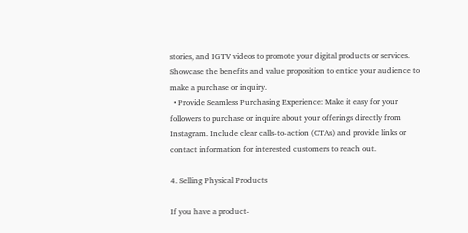stories, and IGTV videos to promote your digital products or services. Showcase the benefits and value proposition to entice your audience to make a purchase or inquiry.
  • Provide Seamless Purchasing Experience: Make it easy for your followers to purchase or inquire about your offerings directly from Instagram. Include clear calls-to-action (CTAs) and provide links or contact information for interested customers to reach out.

4. Selling Physical Products

If you have a product-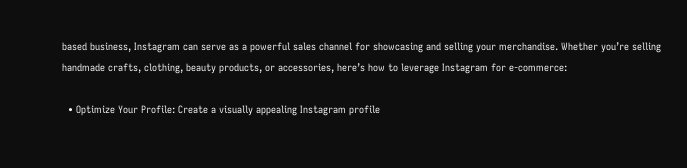based business, Instagram can serve as a powerful sales channel for showcasing and selling your merchandise. Whether you’re selling handmade crafts, clothing, beauty products, or accessories, here’s how to leverage Instagram for e-commerce:

  • Optimize Your Profile: Create a visually appealing Instagram profile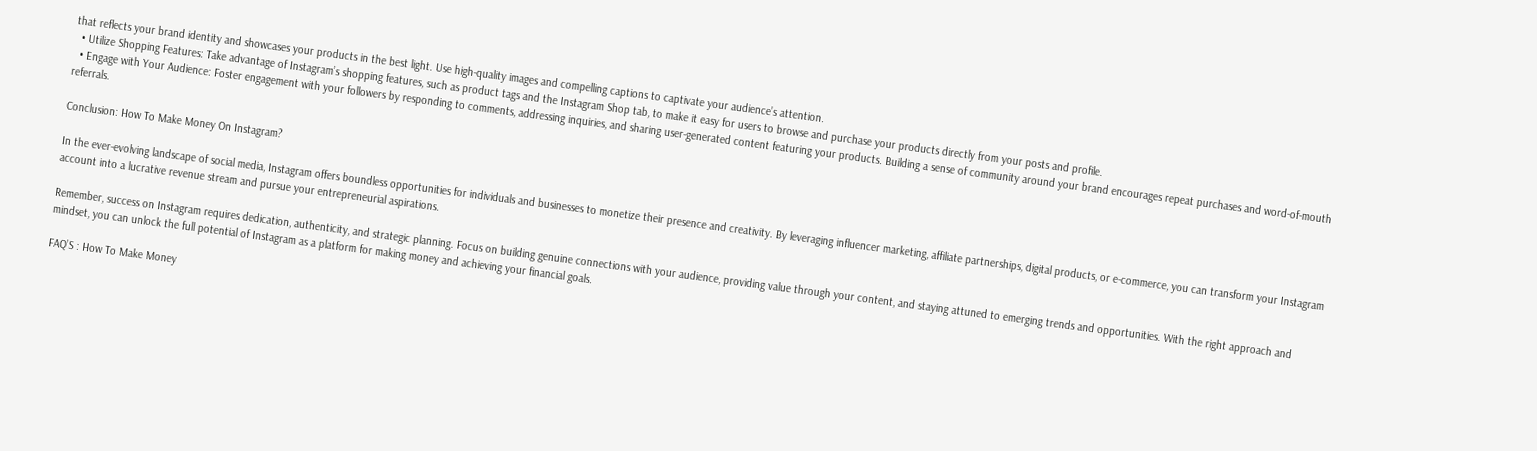that reflects your brand identity and showcases your products in the best light. Use high-quality images and compelling captions to captivate your audience’s attention.
  • Utilize Shopping Features: Take advantage of Instagram’s shopping features, such as product tags and the Instagram Shop tab, to make it easy for users to browse and purchase your products directly from your posts and profile.
  • Engage with Your Audience: Foster engagement with your followers by responding to comments, addressing inquiries, and sharing user-generated content featuring your products. Building a sense of community around your brand encourages repeat purchases and word-of-mouth referrals.

Conclusion: How To Make Money On Instagram?

In the ever-evolving landscape of social media, Instagram offers boundless opportunities for individuals and businesses to monetize their presence and creativity. By leveraging influencer marketing, affiliate partnerships, digital products, or e-commerce, you can transform your Instagram account into a lucrative revenue stream and pursue your entrepreneurial aspirations.

Remember, success on Instagram requires dedication, authenticity, and strategic planning. Focus on building genuine connections with your audience, providing value through your content, and staying attuned to emerging trends and opportunities. With the right approach and mindset, you can unlock the full potential of Instagram as a platform for making money and achieving your financial goals.

FAQ’S : How To Make Money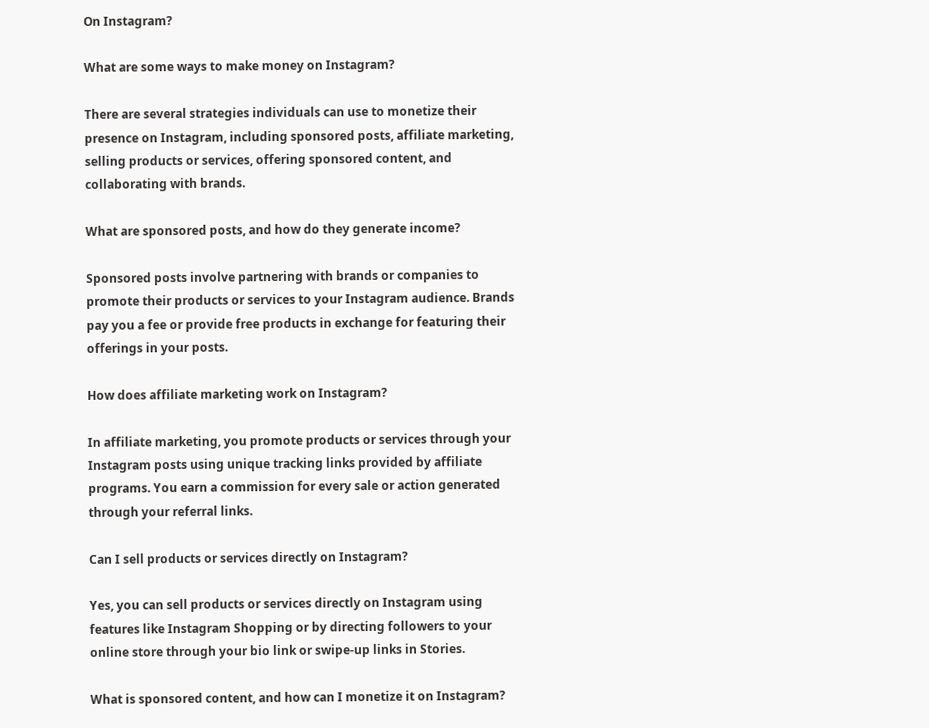On Instagram?

What are some ways to make money on Instagram?

There are several strategies individuals can use to monetize their presence on Instagram, including sponsored posts, affiliate marketing, selling products or services, offering sponsored content, and collaborating with brands.

What are sponsored posts, and how do they generate income?

Sponsored posts involve partnering with brands or companies to promote their products or services to your Instagram audience. Brands pay you a fee or provide free products in exchange for featuring their offerings in your posts.

How does affiliate marketing work on Instagram?

In affiliate marketing, you promote products or services through your Instagram posts using unique tracking links provided by affiliate programs. You earn a commission for every sale or action generated through your referral links.

Can I sell products or services directly on Instagram?

Yes, you can sell products or services directly on Instagram using features like Instagram Shopping or by directing followers to your online store through your bio link or swipe-up links in Stories.

What is sponsored content, and how can I monetize it on Instagram?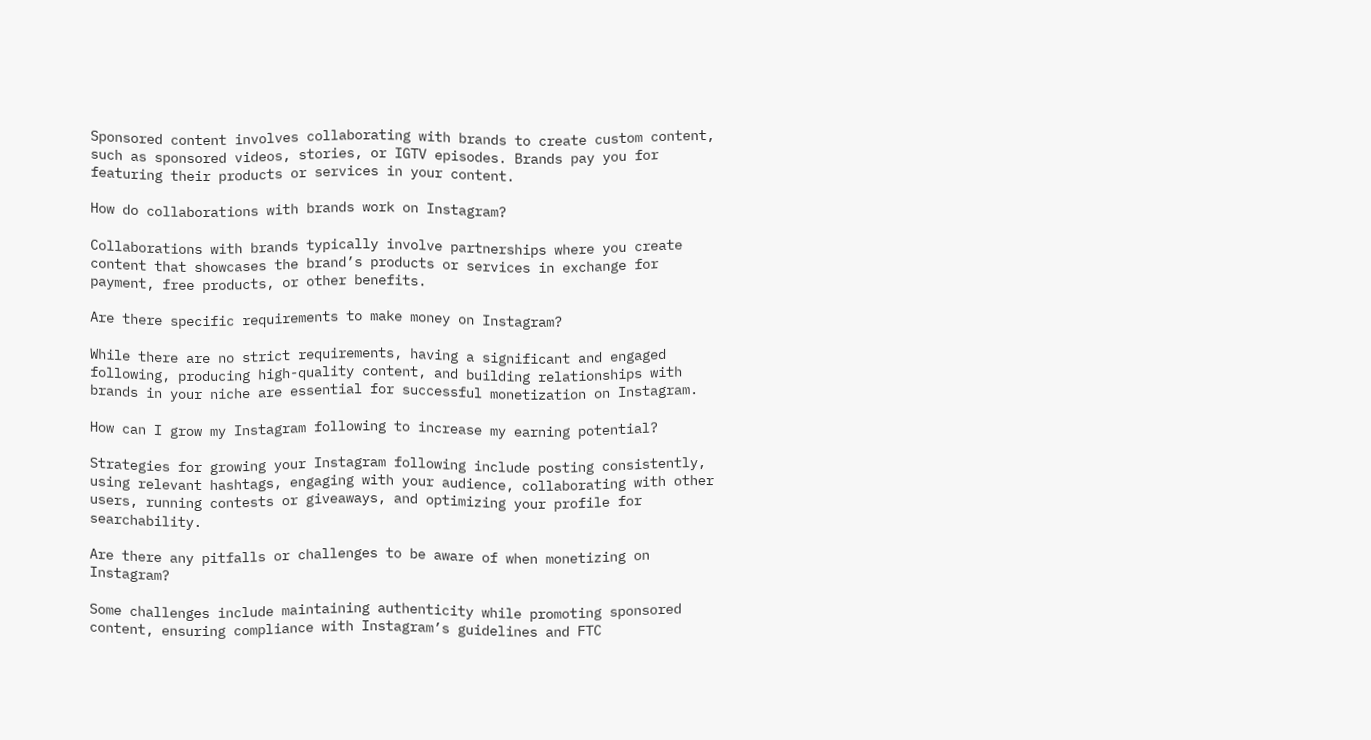Sponsored content involves collaborating with brands to create custom content, such as sponsored videos, stories, or IGTV episodes. Brands pay you for featuring their products or services in your content.

How do collaborations with brands work on Instagram?

Collaborations with brands typically involve partnerships where you create content that showcases the brand’s products or services in exchange for payment, free products, or other benefits.

Are there specific requirements to make money on Instagram?

While there are no strict requirements, having a significant and engaged following, producing high-quality content, and building relationships with brands in your niche are essential for successful monetization on Instagram.

How can I grow my Instagram following to increase my earning potential?

Strategies for growing your Instagram following include posting consistently, using relevant hashtags, engaging with your audience, collaborating with other users, running contests or giveaways, and optimizing your profile for searchability.

Are there any pitfalls or challenges to be aware of when monetizing on Instagram?

Some challenges include maintaining authenticity while promoting sponsored content, ensuring compliance with Instagram’s guidelines and FTC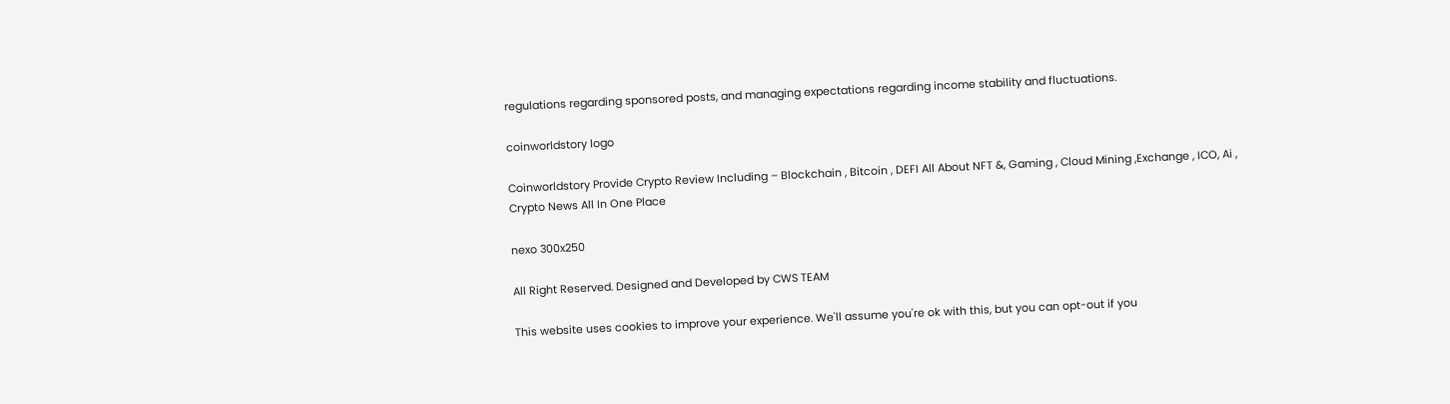regulations regarding sponsored posts, and managing expectations regarding income stability and fluctuations.

coinworldstory logo

Coinworldstory Provide Crypto Review Including – Blockchain , Bitcoin , DEFI All About NFT &, Gaming , Cloud Mining ,Exchange , ICO, Ai , Crypto News All In One Place

nexo 300x250

All Right Reserved. Designed and Developed by CWS TEAM

This website uses cookies to improve your experience. We'll assume you're ok with this, but you can opt-out if you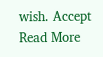wish. Accept Read More